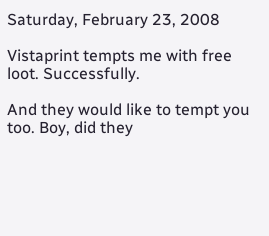Saturday, February 23, 2008

Vistaprint tempts me with free loot. Successfully.

And they would like to tempt you too. Boy, did they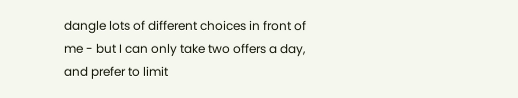dangle lots of different choices in front of me - but I can only take two offers a day, and prefer to limit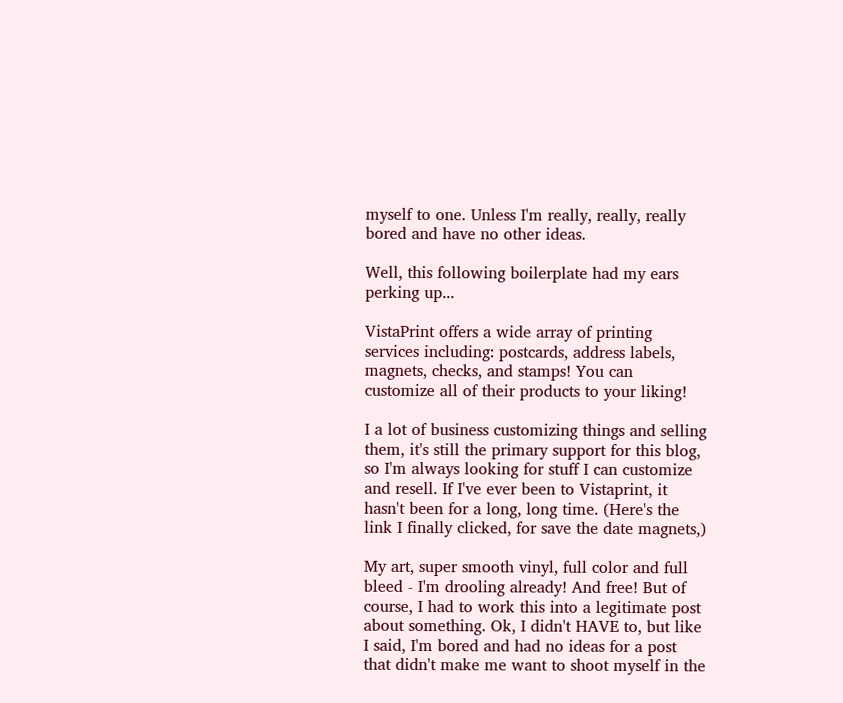myself to one. Unless I'm really, really, really bored and have no other ideas.

Well, this following boilerplate had my ears perking up...

VistaPrint offers a wide array of printing services including: postcards, address labels, magnets, checks, and stamps! You can customize all of their products to your liking!

I a lot of business customizing things and selling them, it's still the primary support for this blog, so I'm always looking for stuff I can customize and resell. If I've ever been to Vistaprint, it hasn't been for a long, long time. (Here's the link I finally clicked, for save the date magnets,)

My art, super smooth vinyl, full color and full bleed - I'm drooling already! And free! But of course, I had to work this into a legitimate post about something. Ok, I didn't HAVE to, but like I said, I'm bored and had no ideas for a post that didn't make me want to shoot myself in the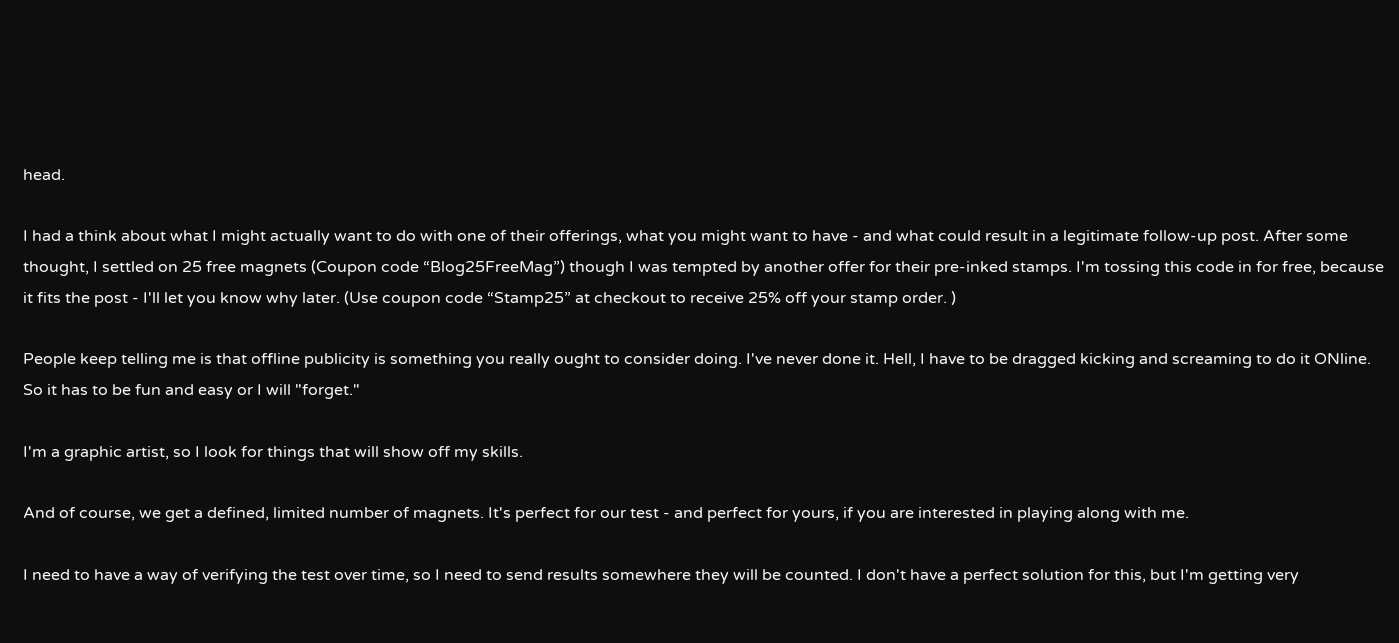head.

I had a think about what I might actually want to do with one of their offerings, what you might want to have - and what could result in a legitimate follow-up post. After some thought, I settled on 25 free magnets (Coupon code “Blog25FreeMag”) though I was tempted by another offer for their pre-inked stamps. I'm tossing this code in for free, because it fits the post - I'll let you know why later. (Use coupon code “Stamp25” at checkout to receive 25% off your stamp order. )

People keep telling me is that offline publicity is something you really ought to consider doing. I've never done it. Hell, I have to be dragged kicking and screaming to do it ONline. So it has to be fun and easy or I will "forget."

I'm a graphic artist, so I look for things that will show off my skills.

And of course, we get a defined, limited number of magnets. It's perfect for our test - and perfect for yours, if you are interested in playing along with me.

I need to have a way of verifying the test over time, so I need to send results somewhere they will be counted. I don't have a perfect solution for this, but I'm getting very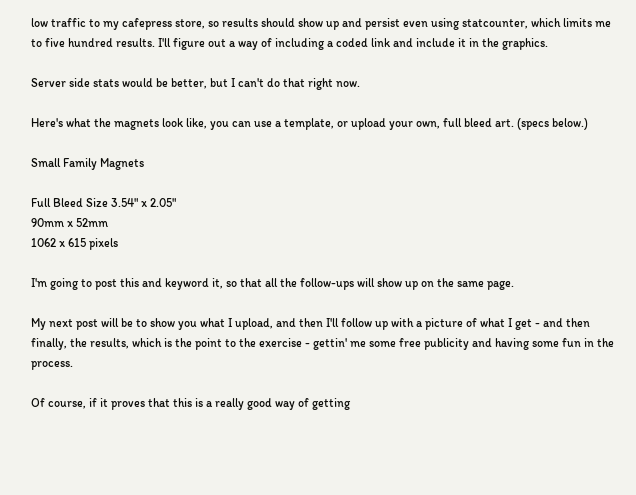low traffic to my cafepress store, so results should show up and persist even using statcounter, which limits me to five hundred results. I'll figure out a way of including a coded link and include it in the graphics.

Server side stats would be better, but I can't do that right now.

Here's what the magnets look like, you can use a template, or upload your own, full bleed art. (specs below.)

Small Family Magnets

Full Bleed Size 3.54" x 2.05"
90mm x 52mm
1062 x 615 pixels

I'm going to post this and keyword it, so that all the follow-ups will show up on the same page.

My next post will be to show you what I upload, and then I'll follow up with a picture of what I get - and then finally, the results, which is the point to the exercise - gettin' me some free publicity and having some fun in the process.

Of course, if it proves that this is a really good way of getting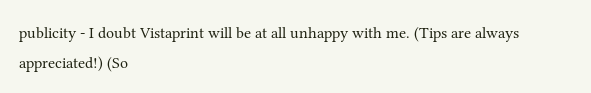publicity - I doubt Vistaprint will be at all unhappy with me. (Tips are always appreciated!) (So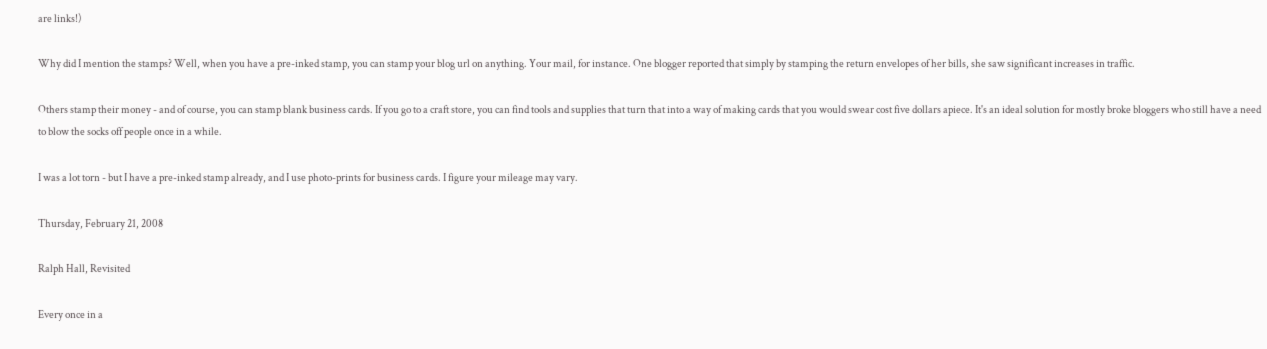are links!)

Why did I mention the stamps? Well, when you have a pre-inked stamp, you can stamp your blog url on anything. Your mail, for instance. One blogger reported that simply by stamping the return envelopes of her bills, she saw significant increases in traffic.

Others stamp their money - and of course, you can stamp blank business cards. If you go to a craft store, you can find tools and supplies that turn that into a way of making cards that you would swear cost five dollars apiece. It's an ideal solution for mostly broke bloggers who still have a need to blow the socks off people once in a while.

I was a lot torn - but I have a pre-inked stamp already, and I use photo-prints for business cards. I figure your mileage may vary.

Thursday, February 21, 2008

Ralph Hall, Revisited

Every once in a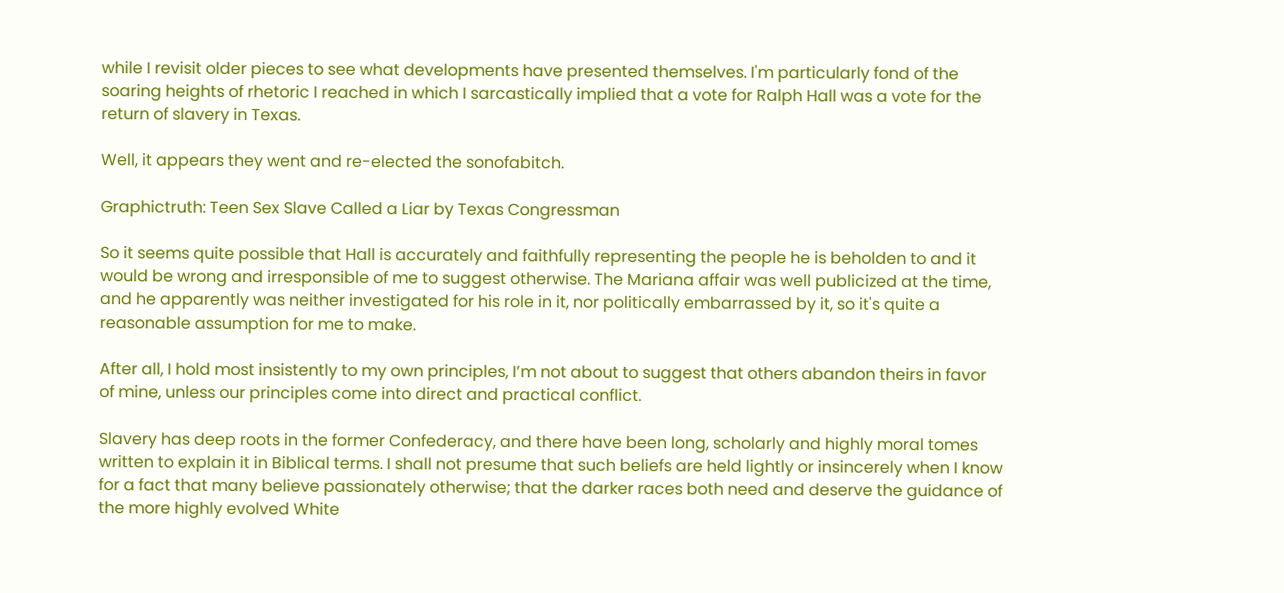while I revisit older pieces to see what developments have presented themselves. I'm particularly fond of the soaring heights of rhetoric I reached in which I sarcastically implied that a vote for Ralph Hall was a vote for the return of slavery in Texas.

Well, it appears they went and re-elected the sonofabitch.

Graphictruth: Teen Sex Slave Called a Liar by Texas Congressman

So it seems quite possible that Hall is accurately and faithfully representing the people he is beholden to and it would be wrong and irresponsible of me to suggest otherwise. The Mariana affair was well publicized at the time, and he apparently was neither investigated for his role in it, nor politically embarrassed by it, so it's quite a reasonable assumption for me to make.

After all, I hold most insistently to my own principles, I’m not about to suggest that others abandon theirs in favor of mine, unless our principles come into direct and practical conflict.

Slavery has deep roots in the former Confederacy, and there have been long, scholarly and highly moral tomes written to explain it in Biblical terms. I shall not presume that such beliefs are held lightly or insincerely when I know for a fact that many believe passionately otherwise; that the darker races both need and deserve the guidance of the more highly evolved White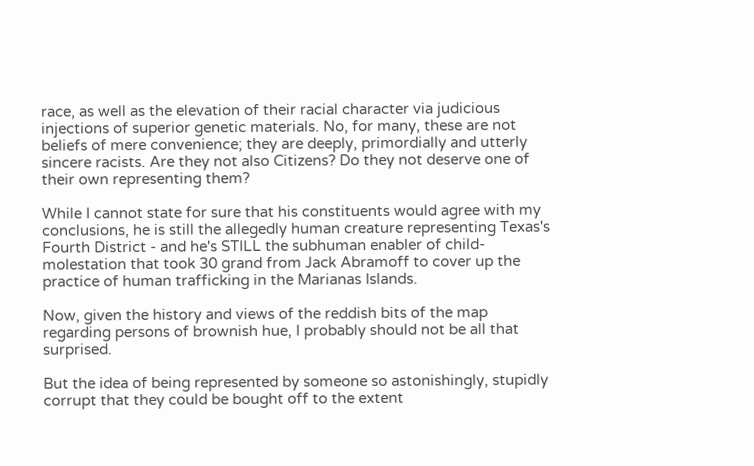race, as well as the elevation of their racial character via judicious injections of superior genetic materials. No, for many, these are not beliefs of mere convenience; they are deeply, primordially and utterly sincere racists. Are they not also Citizens? Do they not deserve one of their own representing them?

While I cannot state for sure that his constituents would agree with my conclusions, he is still the allegedly human creature representing Texas's Fourth District - and he's STILL the subhuman enabler of child-molestation that took 30 grand from Jack Abramoff to cover up the practice of human trafficking in the Marianas Islands.

Now, given the history and views of the reddish bits of the map regarding persons of brownish hue, I probably should not be all that surprised.

But the idea of being represented by someone so astonishingly, stupidly corrupt that they could be bought off to the extent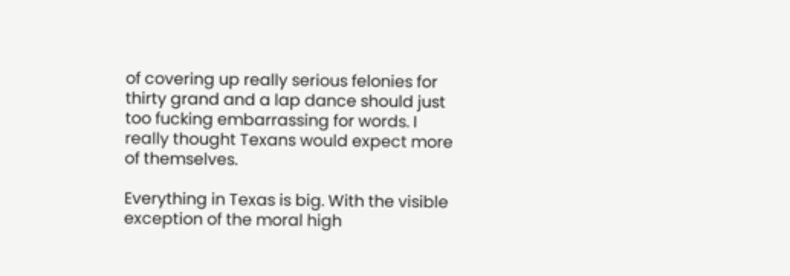of covering up really serious felonies for thirty grand and a lap dance should just too fucking embarrassing for words. I really thought Texans would expect more of themselves.

Everything in Texas is big. With the visible exception of the moral high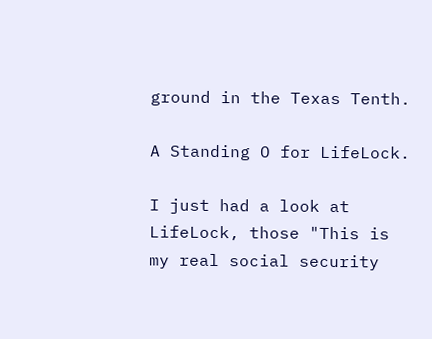ground in the Texas Tenth.

A Standing O for LifeLock.

I just had a look at LifeLock, those "This is my real social security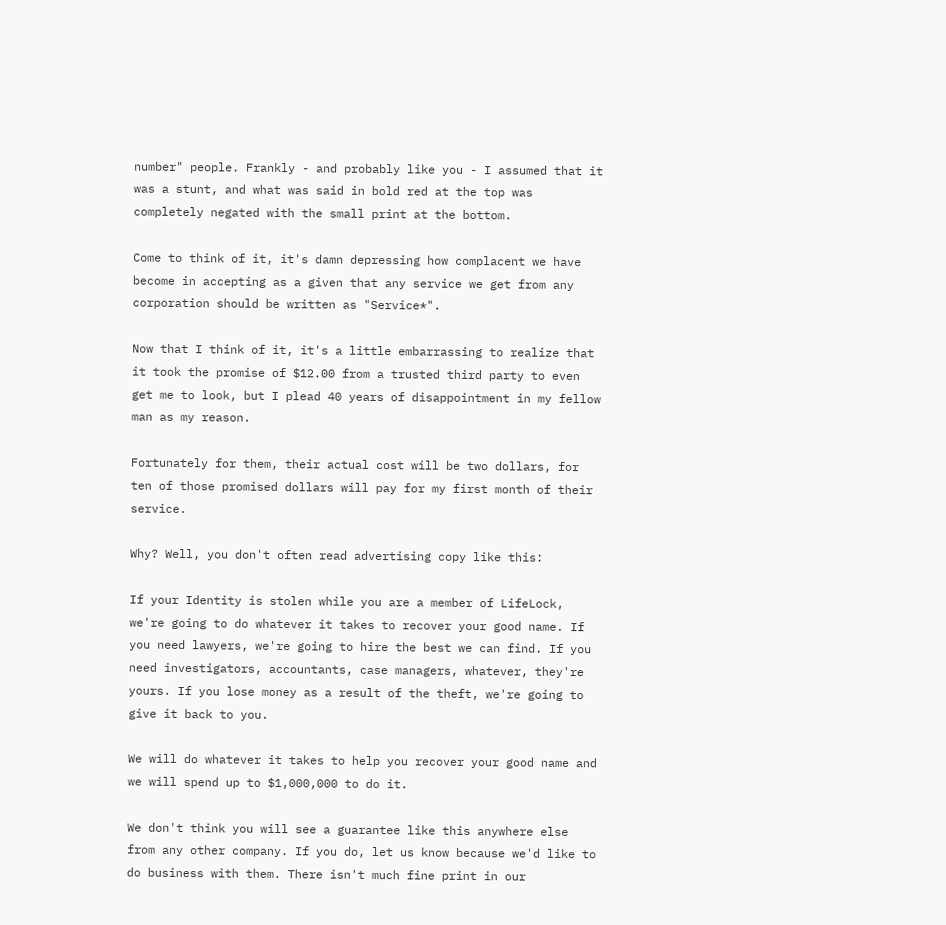number" people. Frankly - and probably like you - I assumed that it was a stunt, and what was said in bold red at the top was completely negated with the small print at the bottom.

Come to think of it, it's damn depressing how complacent we have become in accepting as a given that any service we get from any corporation should be written as "Service*".

Now that I think of it, it's a little embarrassing to realize that it took the promise of $12.00 from a trusted third party to even get me to look, but I plead 40 years of disappointment in my fellow man as my reason.

Fortunately for them, their actual cost will be two dollars, for ten of those promised dollars will pay for my first month of their service.

Why? Well, you don't often read advertising copy like this:

If your Identity is stolen while you are a member of LifeLock, we're going to do whatever it takes to recover your good name. If you need lawyers, we're going to hire the best we can find. If you need investigators, accountants, case managers, whatever, they're yours. If you lose money as a result of the theft, we're going to give it back to you.

We will do whatever it takes to help you recover your good name and we will spend up to $1,000,000 to do it.

We don't think you will see a guarantee like this anywhere else from any other company. If you do, let us know because we'd like to do business with them. There isn't much fine print in our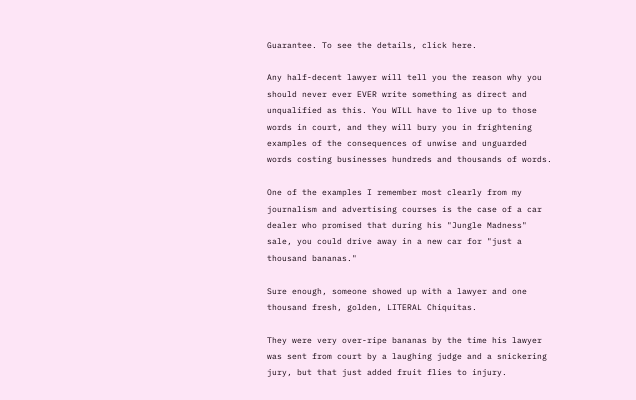Guarantee. To see the details, click here.

Any half-decent lawyer will tell you the reason why you should never ever EVER write something as direct and unqualified as this. You WILL have to live up to those words in court, and they will bury you in frightening examples of the consequences of unwise and unguarded words costing businesses hundreds and thousands of words.

One of the examples I remember most clearly from my journalism and advertising courses is the case of a car dealer who promised that during his "Jungle Madness" sale, you could drive away in a new car for "just a thousand bananas."

Sure enough, someone showed up with a lawyer and one thousand fresh, golden, LITERAL Chiquitas.

They were very over-ripe bananas by the time his lawyer was sent from court by a laughing judge and a snickering jury, but that just added fruit flies to injury.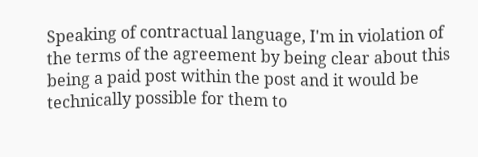Speaking of contractual language, I'm in violation of the terms of the agreement by being clear about this being a paid post within the post and it would be technically possible for them to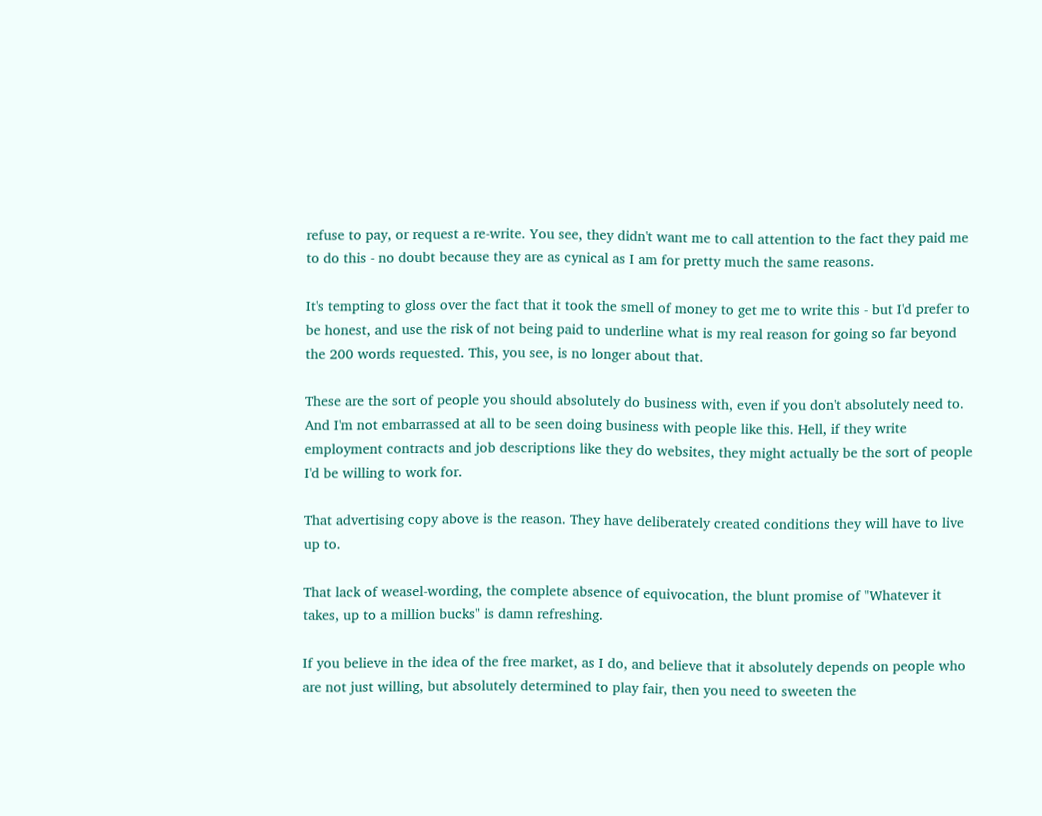refuse to pay, or request a re-write. You see, they didn't want me to call attention to the fact they paid me to do this - no doubt because they are as cynical as I am for pretty much the same reasons.

It's tempting to gloss over the fact that it took the smell of money to get me to write this - but I'd prefer to be honest, and use the risk of not being paid to underline what is my real reason for going so far beyond the 200 words requested. This, you see, is no longer about that.

These are the sort of people you should absolutely do business with, even if you don't absolutely need to. And I'm not embarrassed at all to be seen doing business with people like this. Hell, if they write employment contracts and job descriptions like they do websites, they might actually be the sort of people I'd be willing to work for.

That advertising copy above is the reason. They have deliberately created conditions they will have to live up to.

That lack of weasel-wording, the complete absence of equivocation, the blunt promise of "Whatever it takes, up to a million bucks" is damn refreshing.

If you believe in the idea of the free market, as I do, and believe that it absolutely depends on people who are not just willing, but absolutely determined to play fair, then you need to sweeten the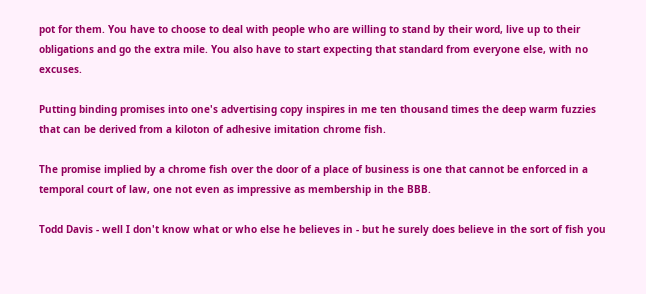pot for them. You have to choose to deal with people who are willing to stand by their word, live up to their obligations and go the extra mile. You also have to start expecting that standard from everyone else, with no excuses.

Putting binding promises into one's advertising copy inspires in me ten thousand times the deep warm fuzzies that can be derived from a kiloton of adhesive imitation chrome fish.

The promise implied by a chrome fish over the door of a place of business is one that cannot be enforced in a temporal court of law, one not even as impressive as membership in the BBB.

Todd Davis - well I don't know what or who else he believes in - but he surely does believe in the sort of fish you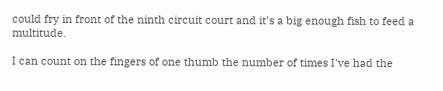could fry in front of the ninth circuit court and it's a big enough fish to feed a multitude.

I can count on the fingers of one thumb the number of times I've had the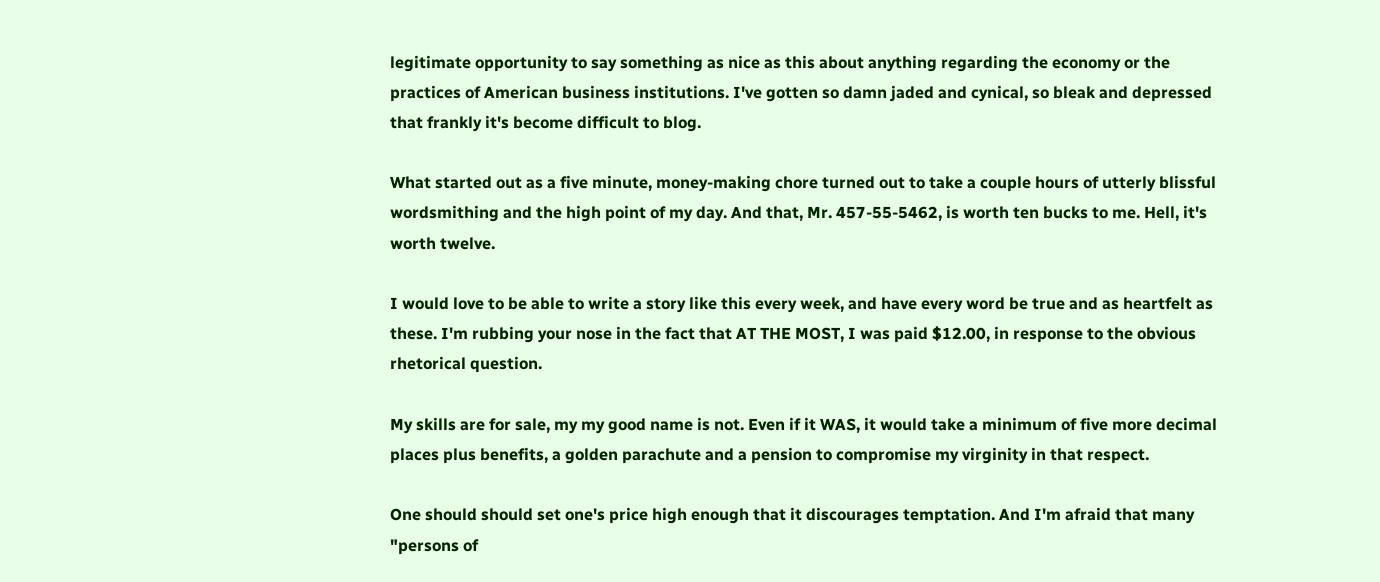legitimate opportunity to say something as nice as this about anything regarding the economy or the practices of American business institutions. I've gotten so damn jaded and cynical, so bleak and depressed that frankly it's become difficult to blog.

What started out as a five minute, money-making chore turned out to take a couple hours of utterly blissful wordsmithing and the high point of my day. And that, Mr. 457-55-5462, is worth ten bucks to me. Hell, it's worth twelve.

I would love to be able to write a story like this every week, and have every word be true and as heartfelt as these. I'm rubbing your nose in the fact that AT THE MOST, I was paid $12.00, in response to the obvious rhetorical question.

My skills are for sale, my my good name is not. Even if it WAS, it would take a minimum of five more decimal places plus benefits, a golden parachute and a pension to compromise my virginity in that respect.

One should should set one's price high enough that it discourages temptation. And I'm afraid that many "persons of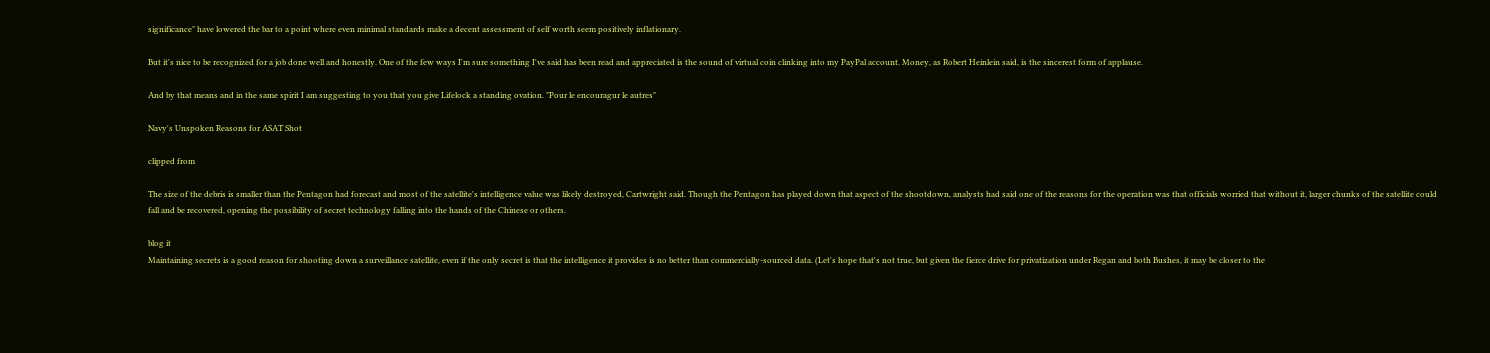significance" have lowered the bar to a point where even minimal standards make a decent assessment of self worth seem positively inflationary.

But it's nice to be recognized for a job done well and honestly. One of the few ways I'm sure something I've said has been read and appreciated is the sound of virtual coin clinking into my PayPal account. Money, as Robert Heinlein said, is the sincerest form of applause.

And by that means and in the same spirit I am suggesting to you that you give Lifelock a standing ovation. "Pour le encouragur le autres"

Navy's Unspoken Reasons for ASAT Shot

clipped from

The size of the debris is smaller than the Pentagon had forecast and most of the satellite's intelligence value was likely destroyed, Cartwright said. Though the Pentagon has played down that aspect of the shootdown, analysts had said one of the reasons for the operation was that officials worried that without it, larger chunks of the satellite could fall and be recovered, opening the possibility of secret technology falling into the hands of the Chinese or others.

blog it
Maintaining secrets is a good reason for shooting down a surveillance satellite, even if the only secret is that the intelligence it provides is no better than commercially-sourced data. (Let's hope that's not true, but given the fierce drive for privatization under Regan and both Bushes, it may be closer to the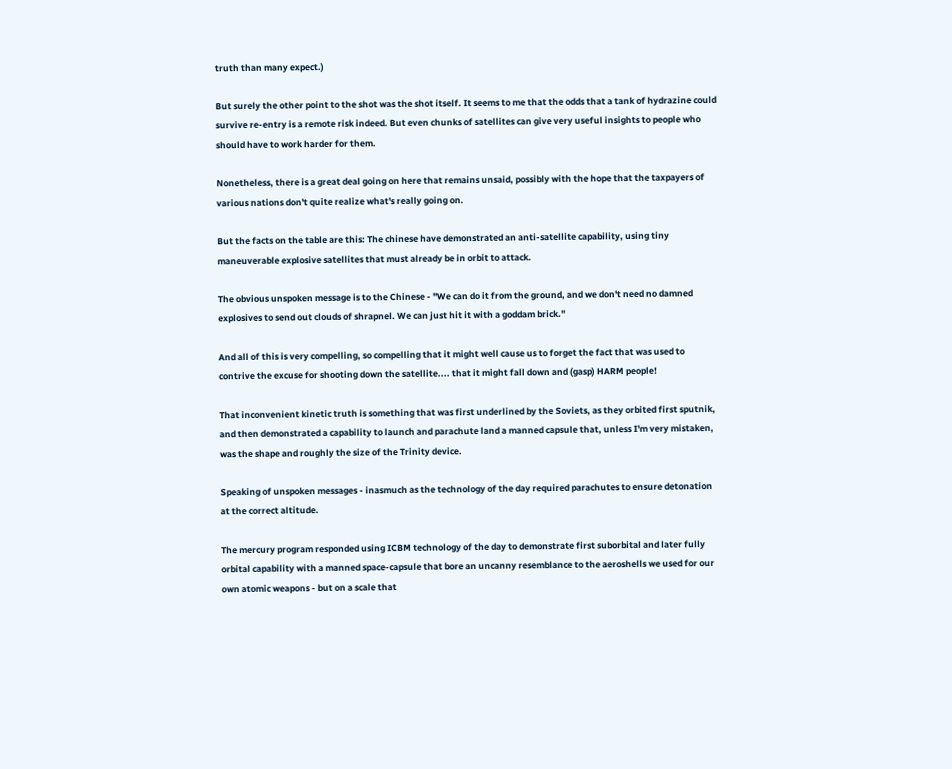truth than many expect.)

But surely the other point to the shot was the shot itself. It seems to me that the odds that a tank of hydrazine could survive re-entry is a remote risk indeed. But even chunks of satellites can give very useful insights to people who should have to work harder for them.

Nonetheless, there is a great deal going on here that remains unsaid, possibly with the hope that the taxpayers of various nations don't quite realize what's really going on.

But the facts on the table are this: The chinese have demonstrated an anti-satellite capability, using tiny maneuverable explosive satellites that must already be in orbit to attack.

The obvious unspoken message is to the Chinese - "We can do it from the ground, and we don't need no damned explosives to send out clouds of shrapnel. We can just hit it with a goddam brick."

And all of this is very compelling, so compelling that it might well cause us to forget the fact that was used to contrive the excuse for shooting down the satellite.... that it might fall down and (gasp) HARM people!

That inconvenient kinetic truth is something that was first underlined by the Soviets, as they orbited first sputnik, and then demonstrated a capability to launch and parachute land a manned capsule that, unless I'm very mistaken, was the shape and roughly the size of the Trinity device.

Speaking of unspoken messages - inasmuch as the technology of the day required parachutes to ensure detonation at the correct altitude.

The mercury program responded using ICBM technology of the day to demonstrate first suborbital and later fully orbital capability with a manned space-capsule that bore an uncanny resemblance to the aeroshells we used for our own atomic weapons - but on a scale that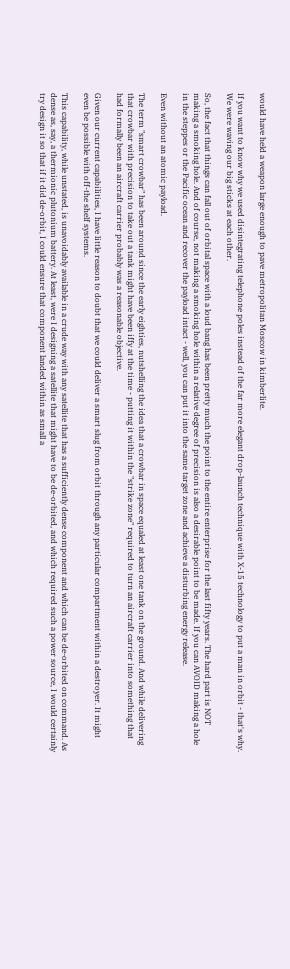would have held a weapon large enough to pave metropolitan Moscow in kimberlite.

If you want to know why we used disintegrating telephone poles instead of the far more elegant drop-launch technique with X-15 technology to put a man in orbit - that's why. We were waving our big sticks at each other.

So, the fact that things can fall out of orbital space with a loud bang has been pretty much the point to the entire enterprise for the last fifty years. The hard part is NOT making a smoking hole. And of course, not making a smoking hole within a relative degree of precision is also a desirable point to be made. If you can AVOID making a hole in the steppes or the Pacific ocean and recover the payload intact - well, you can put it into the same target zone and achieve a disturbing energy release.

Even without an atomic payload.

The term "smart crowbar" has been around since the early eighties, nutshelling the idea that a crowbar in space equaled at least one tank on the ground. And while delivering that crowbar with precision to take out a tank might have been iffy at the time - putting it within the "strike zone" required to turn an aircraft carrier into something that had formally been an aircraft carrier probably was a reasonable objective.

Given our current capabilities, I have little reason to doubt that we could deliver a smart slug from orbit through any particular compartment within a destroyer. It might even be possible with off-the shelf systems.

This capability, while unstated, is unavoidably available in a crude way with any satellite that has a sufficiently dense component and which can be de-orbited on command. As dense as, say, a thermionic plutonium battery. At least, were I designing a satellite that might have to be de-orbited, and which required such a power source, I would certainly try design it so that if it did de-orbit, I could ensure that component landed within as small a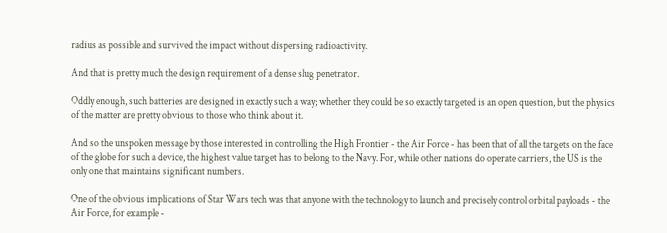radius as possible and survived the impact without dispersing radioactivity.

And that is pretty much the design requirement of a dense slug penetrator.

Oddly enough, such batteries are designed in exactly such a way; whether they could be so exactly targeted is an open question, but the physics of the matter are pretty obvious to those who think about it.

And so the unspoken message by those interested in controlling the High Frontier - the Air Force - has been that of all the targets on the face of the globe for such a device, the highest value target has to belong to the Navy. For, while other nations do operate carriers, the US is the only one that maintains significant numbers.

One of the obvious implications of Star Wars tech was that anyone with the technology to launch and precisely control orbital payloads - the Air Force, for example -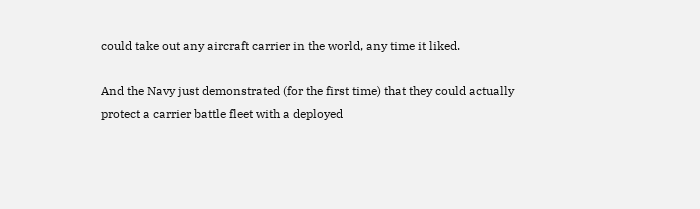could take out any aircraft carrier in the world, any time it liked.

And the Navy just demonstrated (for the first time) that they could actually protect a carrier battle fleet with a deployed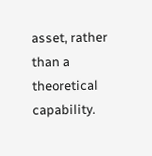asset, rather than a theoretical capability.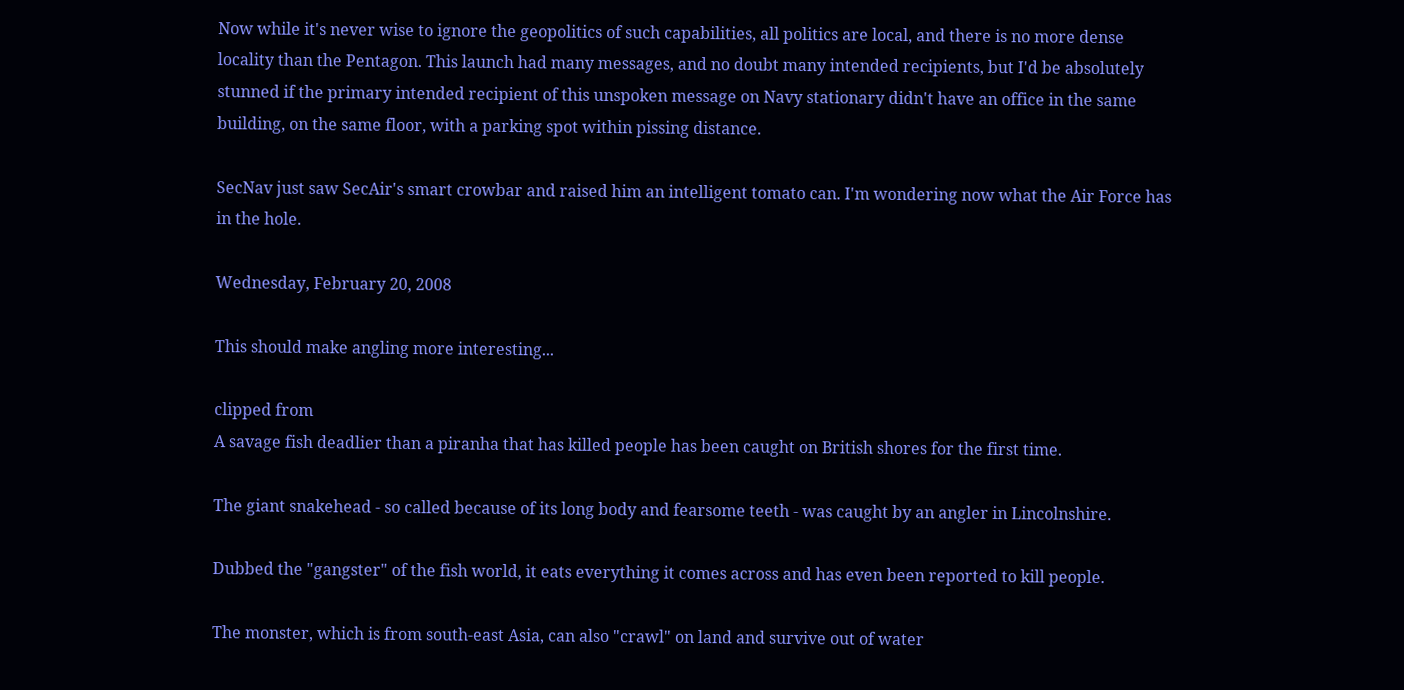Now while it's never wise to ignore the geopolitics of such capabilities, all politics are local, and there is no more dense locality than the Pentagon. This launch had many messages, and no doubt many intended recipients, but I'd be absolutely stunned if the primary intended recipient of this unspoken message on Navy stationary didn't have an office in the same building, on the same floor, with a parking spot within pissing distance.

SecNav just saw SecAir's smart crowbar and raised him an intelligent tomato can. I'm wondering now what the Air Force has in the hole.

Wednesday, February 20, 2008

This should make angling more interesting...

clipped from
A savage fish deadlier than a piranha that has killed people has been caught on British shores for the first time.

The giant snakehead - so called because of its long body and fearsome teeth - was caught by an angler in Lincolnshire.

Dubbed the "gangster" of the fish world, it eats everything it comes across and has even been reported to kill people.

The monster, which is from south-east Asia, can also "crawl" on land and survive out of water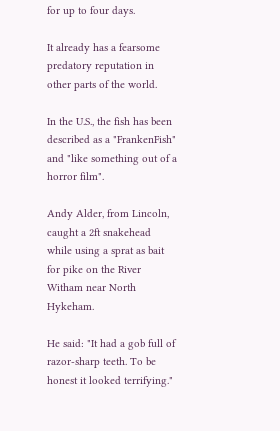for up to four days.

It already has a fearsome predatory reputation in other parts of the world.

In the U.S., the fish has been described as a "FrankenFish" and "like something out of a horror film".

Andy Alder, from Lincoln, caught a 2ft snakehead while using a sprat as bait for pike on the River Witham near North Hykeham.

He said: "It had a gob full of razor-sharp teeth. To be honest it looked terrifying."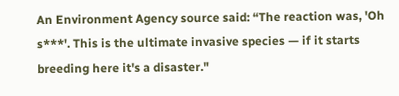An Environment Agency source said: “The reaction was, 'Oh s***'. This is the ultimate invasive species — if it starts breeding here it's a disaster."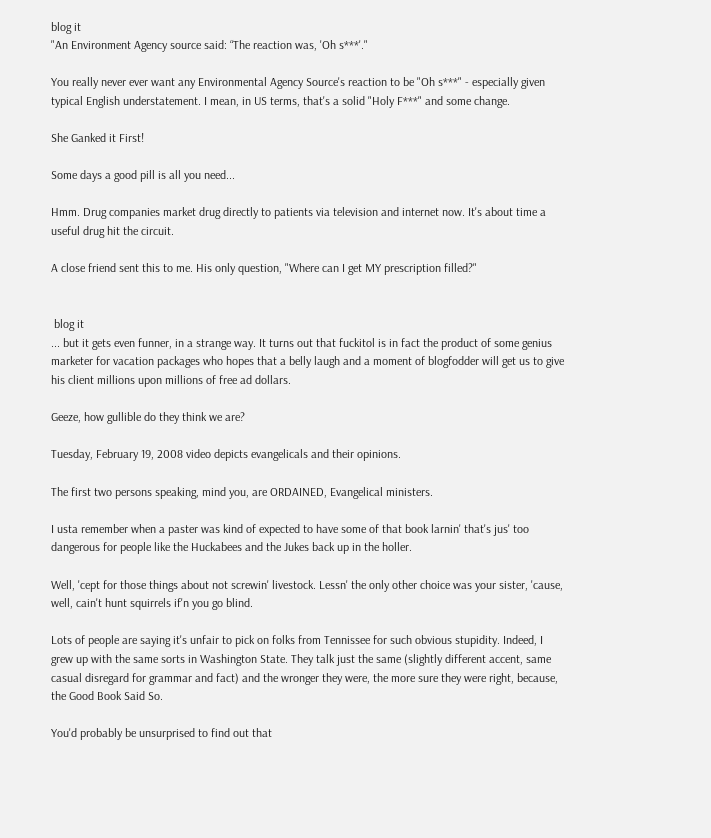blog it
"An Environment Agency source said: “The reaction was, 'Oh s***'."

You really never ever want any Environmental Agency Source's reaction to be "Oh s***" - especially given typical English understatement. I mean, in US terms, that's a solid "Holy F***" and some change.

She Ganked it First!

Some days a good pill is all you need...

Hmm. Drug companies market drug directly to patients via television and internet now. It's about time a useful drug hit the circuit.

A close friend sent this to me. His only question, "Where can I get MY prescription filled?"


 blog it
... but it gets even funner, in a strange way. It turns out that fuckitol is in fact the product of some genius marketer for vacation packages who hopes that a belly laugh and a moment of blogfodder will get us to give his client millions upon millions of free ad dollars.

Geeze, how gullible do they think we are?

Tuesday, February 19, 2008 video depicts evangelicals and their opinions.

The first two persons speaking, mind you, are ORDAINED, Evangelical ministers.

I usta remember when a paster was kind of expected to have some of that book larnin' that's jus' too dangerous for people like the Huckabees and the Jukes back up in the holler.

Well, 'cept for those things about not screwin' livestock. Lessn' the only other choice was your sister, 'cause, well, cain't hunt squirrels if'n you go blind.

Lots of people are saying it's unfair to pick on folks from Tennissee for such obvious stupidity. Indeed, I grew up with the same sorts in Washington State. They talk just the same (slightly different accent, same casual disregard for grammar and fact) and the wronger they were, the more sure they were right, because, the Good Book Said So.

You'd probably be unsurprised to find out that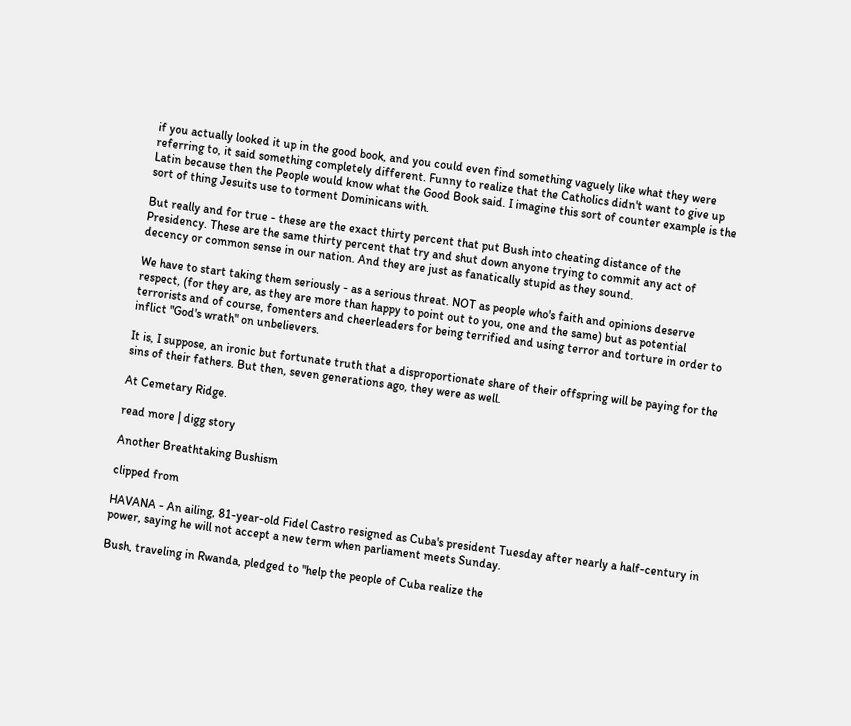if you actually looked it up in the good book, and you could even find something vaguely like what they were referring to, it said something completely different. Funny to realize that the Catholics didn't want to give up Latin because then the People would know what the Good Book said. I imagine this sort of counter example is the sort of thing Jesuits use to torment Dominicans with.

But really and for true - these are the exact thirty percent that put Bush into cheating distance of the Presidency. These are the same thirty percent that try and shut down anyone trying to commit any act of decency or common sense in our nation. And they are just as fanatically stupid as they sound.

We have to start taking them seriously - as a serious threat. NOT as people who's faith and opinions deserve respect, (for they are, as they are more than happy to point out to you, one and the same) but as potential terrorists and of course, fomenters and cheerleaders for being terrified and using terror and torture in order to inflict "God's wrath" on unbelievers.

It is, I suppose, an ironic but fortunate truth that a disproportionate share of their offspring will be paying for the sins of their fathers. But then, seven generations ago, they were as well.

At Cemetary Ridge.

read more | digg story

Another Breathtaking Bushism

clipped from

HAVANA - An ailing, 81-year-old Fidel Castro resigned as Cuba's president Tuesday after nearly a half-century in power, saying he will not accept a new term when parliament meets Sunday.

Bush, traveling in Rwanda, pledged to "help the people of Cuba realize the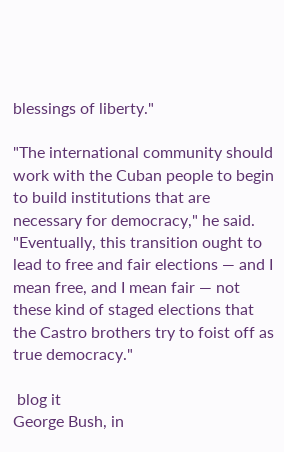blessings of liberty."

"The international community should work with the Cuban people to begin to build institutions that are necessary for democracy," he said. "Eventually, this transition ought to lead to free and fair elections — and I mean free, and I mean fair — not these kind of staged elections that the Castro brothers try to foist off as true democracy."

 blog it
George Bush, in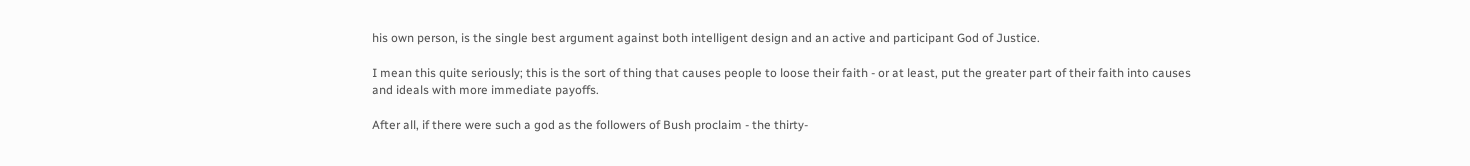his own person, is the single best argument against both intelligent design and an active and participant God of Justice.

I mean this quite seriously; this is the sort of thing that causes people to loose their faith - or at least, put the greater part of their faith into causes and ideals with more immediate payoffs.

After all, if there were such a god as the followers of Bush proclaim - the thirty-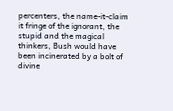percenters, the name-it-claim it fringe of the ignorant, the stupid and the magical thinkers, Bush would have been incinerated by a bolt of divine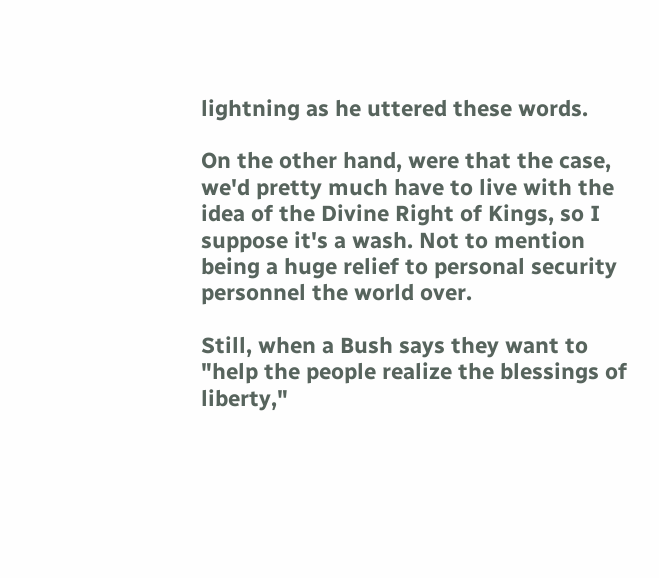lightning as he uttered these words.

On the other hand, were that the case, we'd pretty much have to live with the idea of the Divine Right of Kings, so I suppose it's a wash. Not to mention being a huge relief to personal security personnel the world over.

Still, when a Bush says they want to "help the people realize the blessings of liberty,"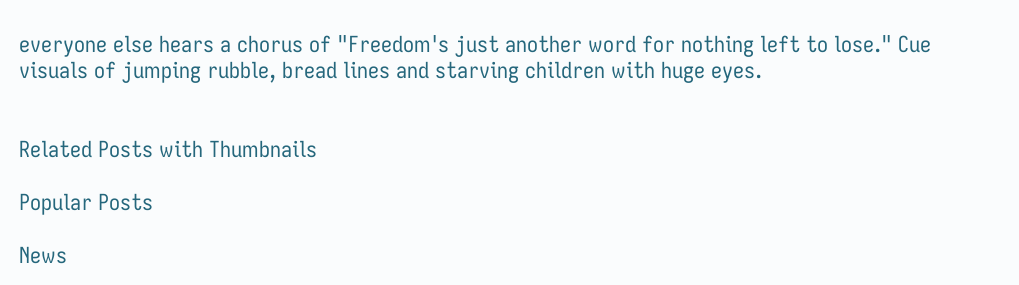everyone else hears a chorus of "Freedom's just another word for nothing left to lose." Cue visuals of jumping rubble, bread lines and starving children with huge eyes.


Related Posts with Thumbnails

Popular Posts

News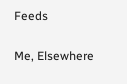Feeds

Me, Elsewhere